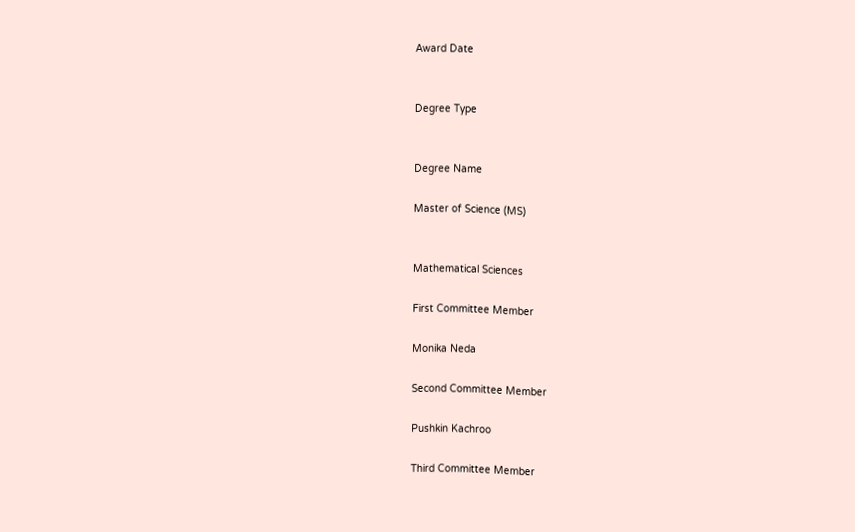Award Date


Degree Type


Degree Name

Master of Science (MS)


Mathematical Sciences

First Committee Member

Monika Neda

Second Committee Member

Pushkin Kachroo

Third Committee Member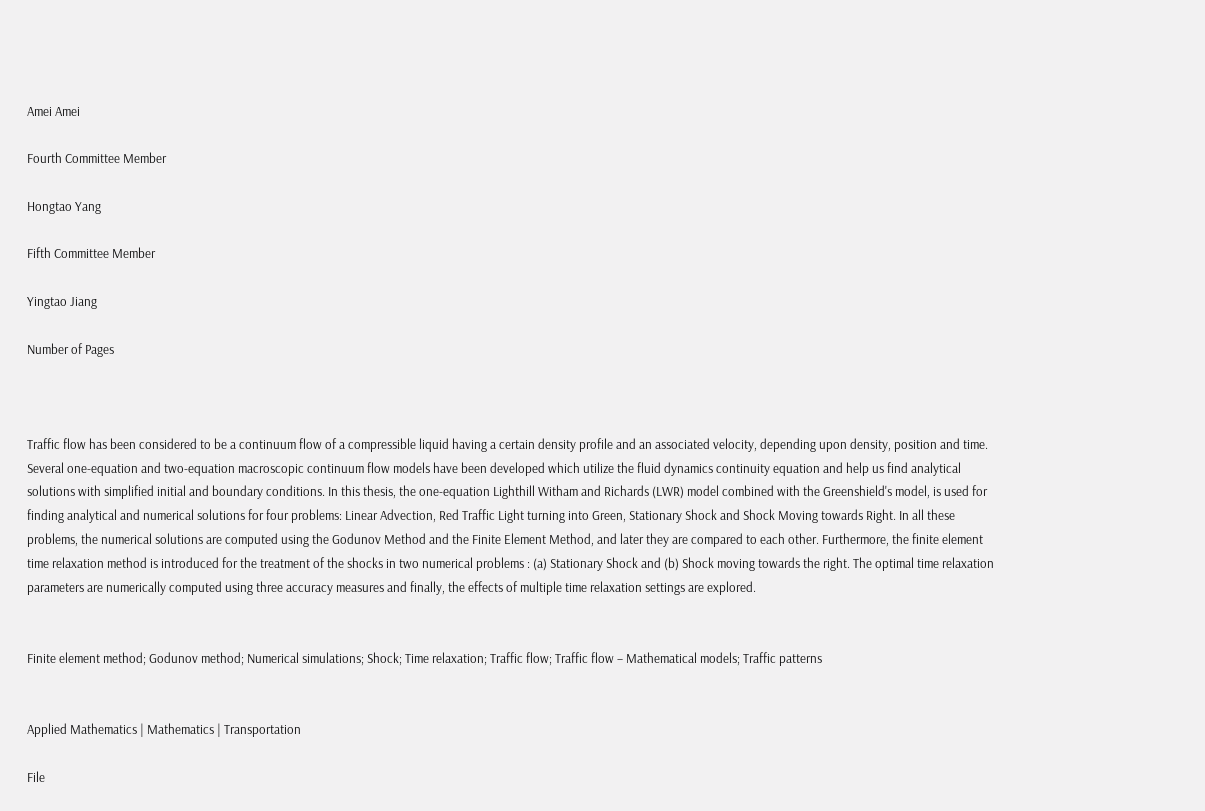Amei Amei

Fourth Committee Member

Hongtao Yang

Fifth Committee Member

Yingtao Jiang

Number of Pages



Traffic flow has been considered to be a continuum flow of a compressible liquid having a certain density profile and an associated velocity, depending upon density, position and time. Several one-equation and two-equation macroscopic continuum flow models have been developed which utilize the fluid dynamics continuity equation and help us find analytical solutions with simplified initial and boundary conditions. In this thesis, the one-equation Lighthill Witham and Richards (LWR) model combined with the Greenshield's model, is used for finding analytical and numerical solutions for four problems: Linear Advection, Red Traffic Light turning into Green, Stationary Shock and Shock Moving towards Right. In all these problems, the numerical solutions are computed using the Godunov Method and the Finite Element Method, and later they are compared to each other. Furthermore, the finite element time relaxation method is introduced for the treatment of the shocks in two numerical problems : (a) Stationary Shock and (b) Shock moving towards the right. The optimal time relaxation parameters are numerically computed using three accuracy measures and finally, the effects of multiple time relaxation settings are explored.


Finite element method; Godunov method; Numerical simulations; Shock; Time relaxation; Traffic flow; Traffic flow – Mathematical models; Traffic patterns


Applied Mathematics | Mathematics | Transportation

File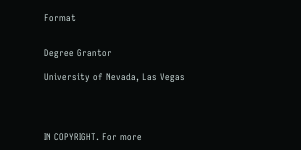Format


Degree Grantor

University of Nevada, Las Vegas




IN COPYRIGHT. For more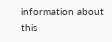information about this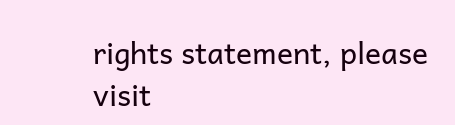rights statement, please visit